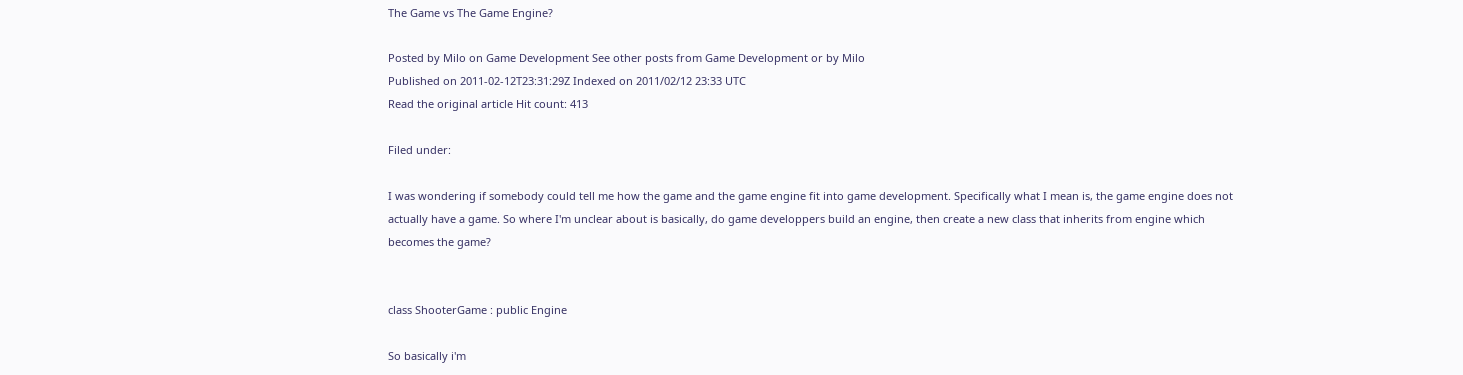The Game vs The Game Engine?

Posted by Milo on Game Development See other posts from Game Development or by Milo
Published on 2011-02-12T23:31:29Z Indexed on 2011/02/12 23:33 UTC
Read the original article Hit count: 413

Filed under:

I was wondering if somebody could tell me how the game and the game engine fit into game development. Specifically what I mean is, the game engine does not actually have a game. So where I'm unclear about is basically, do game developpers build an engine, then create a new class that inherits from engine which becomes the game?


class ShooterGame : public Engine

So basically i'm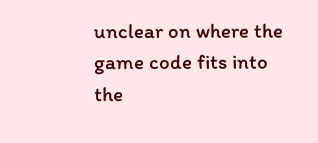unclear on where the game code fits into the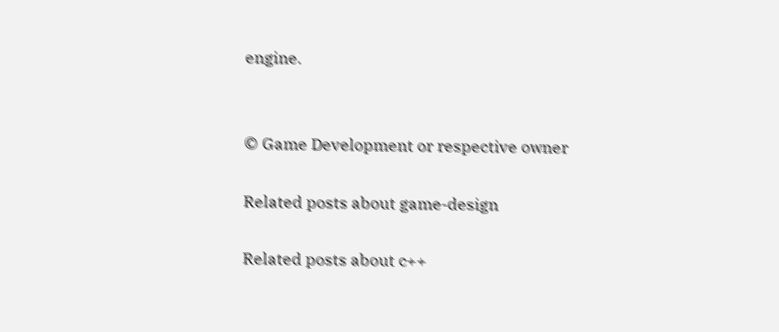engine.


© Game Development or respective owner

Related posts about game-design

Related posts about c++